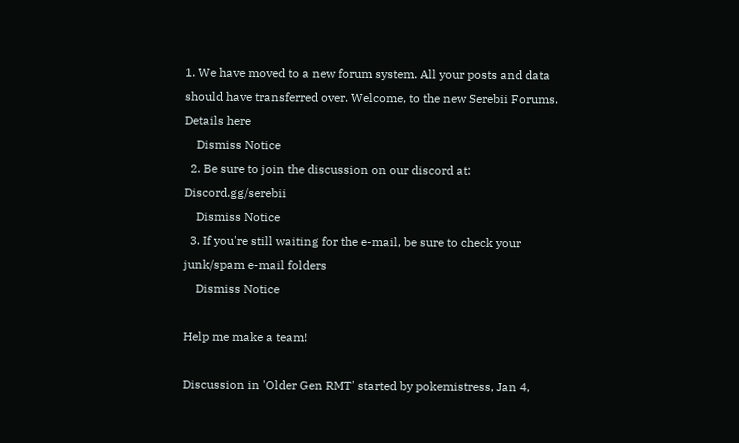1. We have moved to a new forum system. All your posts and data should have transferred over. Welcome, to the new Serebii Forums. Details here
    Dismiss Notice
  2. Be sure to join the discussion on our discord at: Discord.gg/serebii
    Dismiss Notice
  3. If you're still waiting for the e-mail, be sure to check your junk/spam e-mail folders
    Dismiss Notice

Help me make a team!

Discussion in 'Older Gen RMT' started by pokemistress, Jan 4,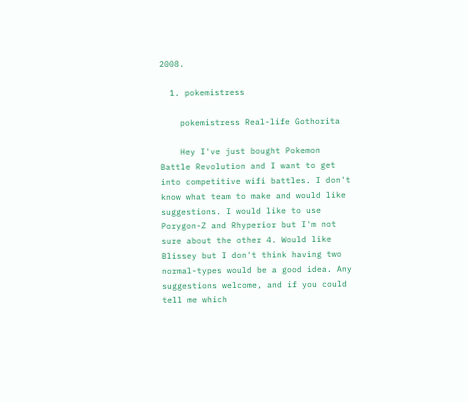2008.

  1. pokemistress

    pokemistress Real-life Gothorita

    Hey I've just bought Pokemon Battle Revolution and I want to get into competitive wifi battles. I don't know what team to make and would like suggestions. I would like to use Porygon-Z and Rhyperior but I'm not sure about the other 4. Would like Blissey but I don't think having two normal-types would be a good idea. Any suggestions welcome, and if you could tell me which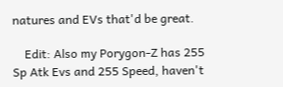natures and EVs that'd be great.

    Edit: Also my Porygon-Z has 255 Sp Atk Evs and 255 Speed, haven't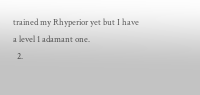trained my Rhyperior yet but I have a level 1 adamant one.
  2.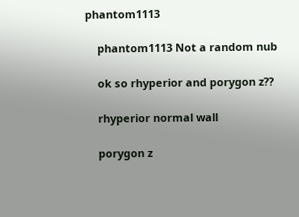phantom1113

    phantom1113 Not a random nub

    ok so rhyperior and porygon z??

    rhyperior normal wall

    porygon z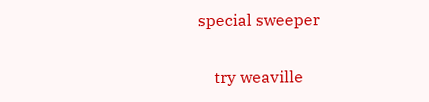special sweeper

    try weaville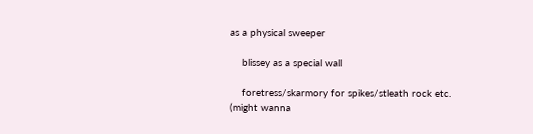as a physical sweeper

    blissey as a special wall

    foretress/skarmory for spikes/stleath rock etc. (might wanna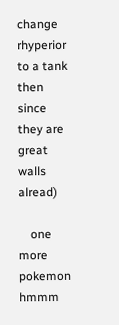change rhyperior to a tank then since they are great walls alread)

    one more pokemon hmmm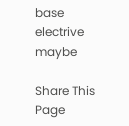base electrive maybe

Share This Page